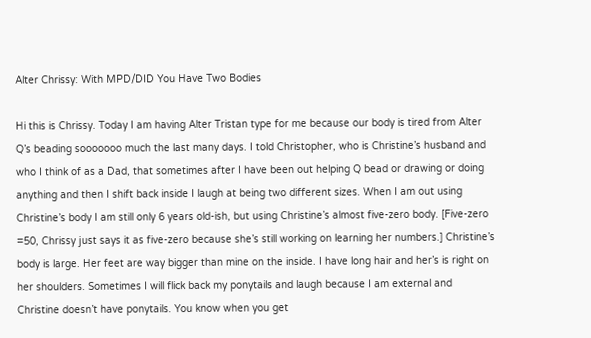Alter Chrissy: With MPD/DID You Have Two Bodies

Hi this is Chrissy. Today I am having Alter Tristan type for me because our body is tired from Alter Q’s beading sooooooo much the last many days. I told Christopher, who is Christine’s husband and who I think of as a Dad, that sometimes after I have been out helping Q bead or drawing or doing anything and then I shift back inside I laugh at being two different sizes. When I am out using Christine’s body I am still only 6 years old-ish, but using Christine’s almost five-zero body. [Five-zero =50, Chrissy just says it as five-zero because she’s still working on learning her numbers.] Christine’s body is large. Her feet are way bigger than mine on the inside. I have long hair and her’s is right on her shoulders. Sometimes I will flick back my ponytails and laugh because I am external and Christine doesn’t have ponytails. You know when you get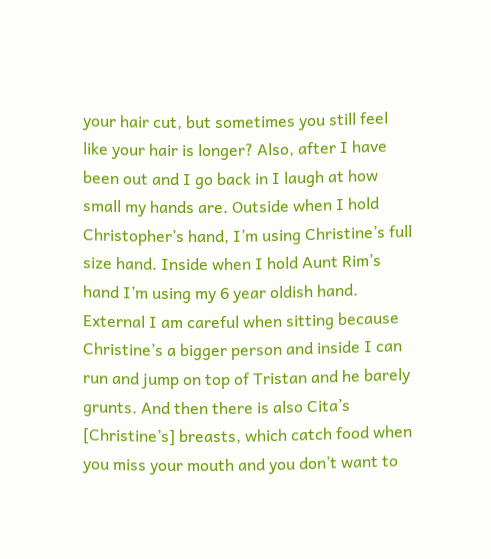your hair cut, but sometimes you still feel like your hair is longer? Also, after I have been out and I go back in I laugh at how small my hands are. Outside when I hold Christopher’s hand, I’m using Christine’s full size hand. Inside when I hold Aunt Rim’s hand I’m using my 6 year oldish hand. External I am careful when sitting because Christine’s a bigger person and inside I can run and jump on top of Tristan and he barely grunts. And then there is also Cita’s [Christine’s] breasts, which catch food when you miss your mouth and you don’t want to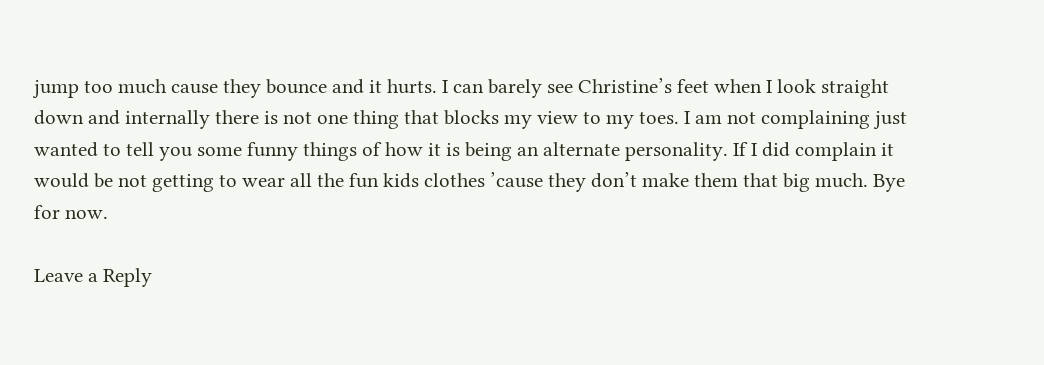jump too much cause they bounce and it hurts. I can barely see Christine’s feet when I look straight down and internally there is not one thing that blocks my view to my toes. I am not complaining just wanted to tell you some funny things of how it is being an alternate personality. If I did complain it would be not getting to wear all the fun kids clothes ’cause they don’t make them that big much. Bye for now.

Leave a Reply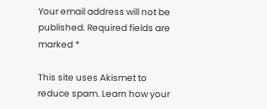Your email address will not be published. Required fields are marked *

This site uses Akismet to reduce spam. Learn how your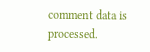comment data is processed.